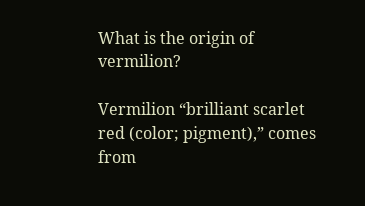What is the origin of vermilion?

Vermilion “brilliant scarlet red (color; pigment),” comes from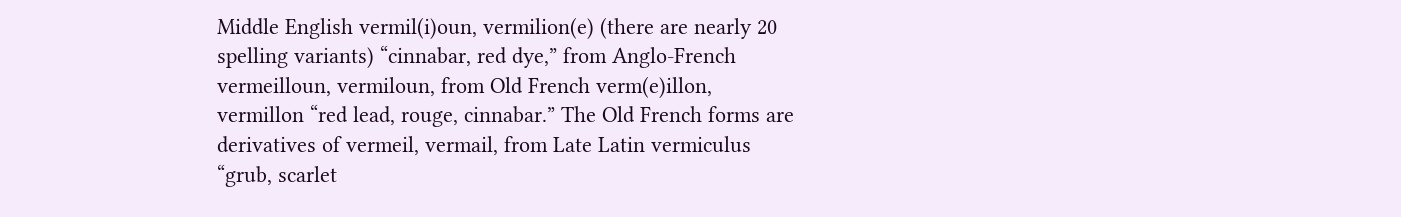Middle English vermil(i)oun, vermilion(e) (there are nearly 20 spelling variants) “cinnabar, red dye,” from Anglo-French vermeilloun, vermiloun, from Old French verm(e)illon, vermillon “red lead, rouge, cinnabar.” The Old French forms are derivatives of vermeil, vermail, from Late Latin vermiculus “grub, scarlet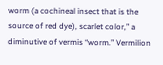worm (a cochineal insect that is the source of red dye), scarlet color,” a diminutive of vermis “worm.” Vermilion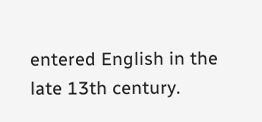entered English in the late 13th century.